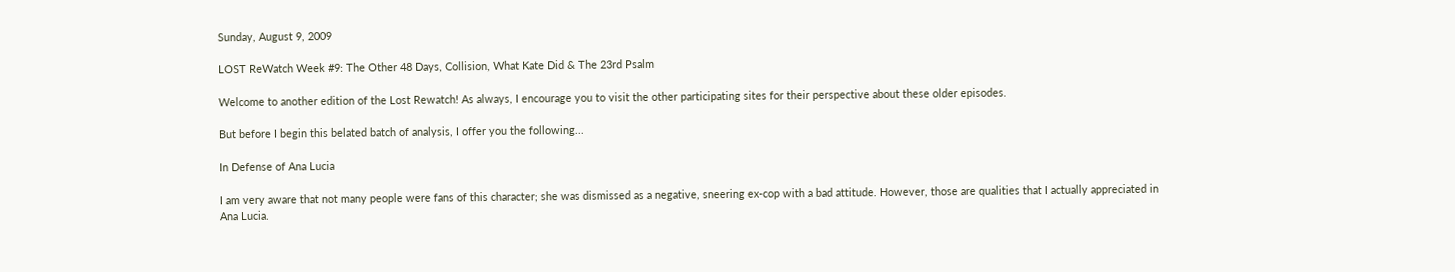Sunday, August 9, 2009

LOST ReWatch Week #9: The Other 48 Days, Collision, What Kate Did & The 23rd Psalm

Welcome to another edition of the Lost Rewatch! As always, I encourage you to visit the other participating sites for their perspective about these older episodes.

But before I begin this belated batch of analysis, I offer you the following...

In Defense of Ana Lucia

I am very aware that not many people were fans of this character; she was dismissed as a negative, sneering ex-cop with a bad attitude. However, those are qualities that I actually appreciated in Ana Lucia.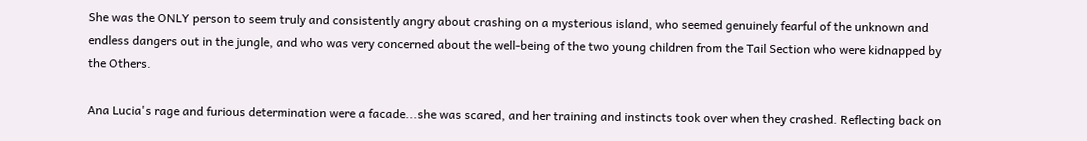She was the ONLY person to seem truly and consistently angry about crashing on a mysterious island, who seemed genuinely fearful of the unknown and endless dangers out in the jungle, and who was very concerned about the well-being of the two young children from the Tail Section who were kidnapped by the Others.

Ana Lucia's rage and furious determination were a facade...she was scared, and her training and instincts took over when they crashed. Reflecting back on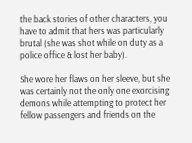the back stories of other characters, you have to admit that hers was particularly brutal (she was shot while on duty as a police office & lost her baby).

She wore her flaws on her sleeve, but she was certainly not the only one exorcising demons while attempting to protect her fellow passengers and friends on the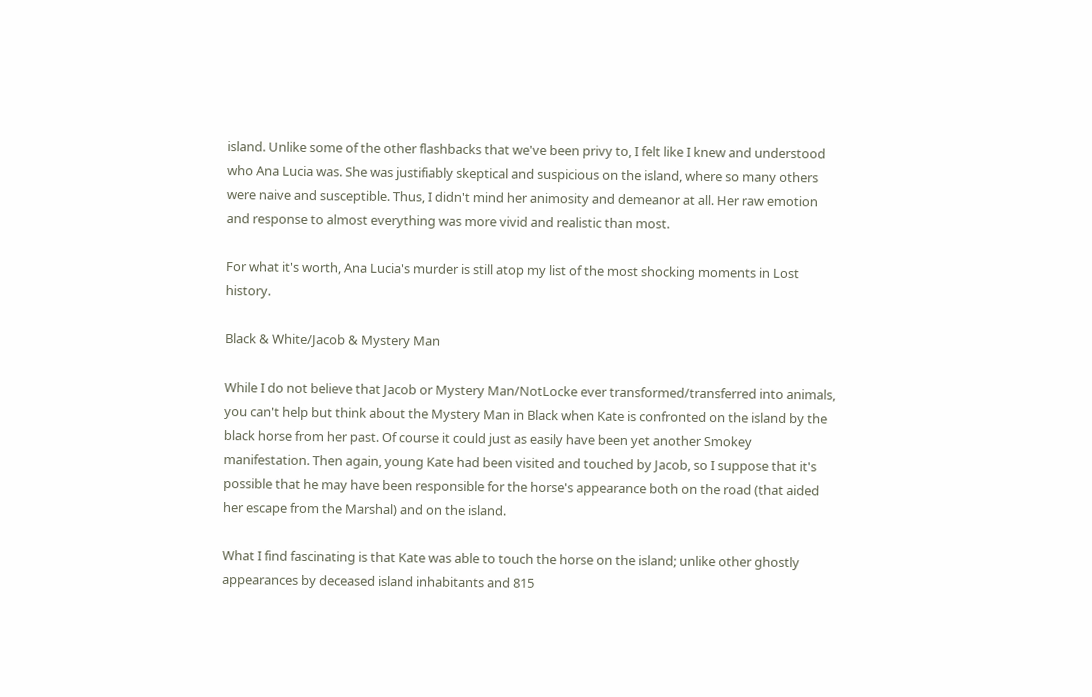island. Unlike some of the other flashbacks that we've been privy to, I felt like I knew and understood who Ana Lucia was. She was justifiably skeptical and suspicious on the island, where so many others were naive and susceptible. Thus, I didn't mind her animosity and demeanor at all. Her raw emotion and response to almost everything was more vivid and realistic than most.

For what it's worth, Ana Lucia's murder is still atop my list of the most shocking moments in Lost history.

Black & White/Jacob & Mystery Man

While I do not believe that Jacob or Mystery Man/NotLocke ever transformed/transferred into animals, you can't help but think about the Mystery Man in Black when Kate is confronted on the island by the black horse from her past. Of course it could just as easily have been yet another Smokey manifestation. Then again, young Kate had been visited and touched by Jacob, so I suppose that it's possible that he may have been responsible for the horse's appearance both on the road (that aided her escape from the Marshal) and on the island.

What I find fascinating is that Kate was able to touch the horse on the island; unlike other ghostly appearances by deceased island inhabitants and 815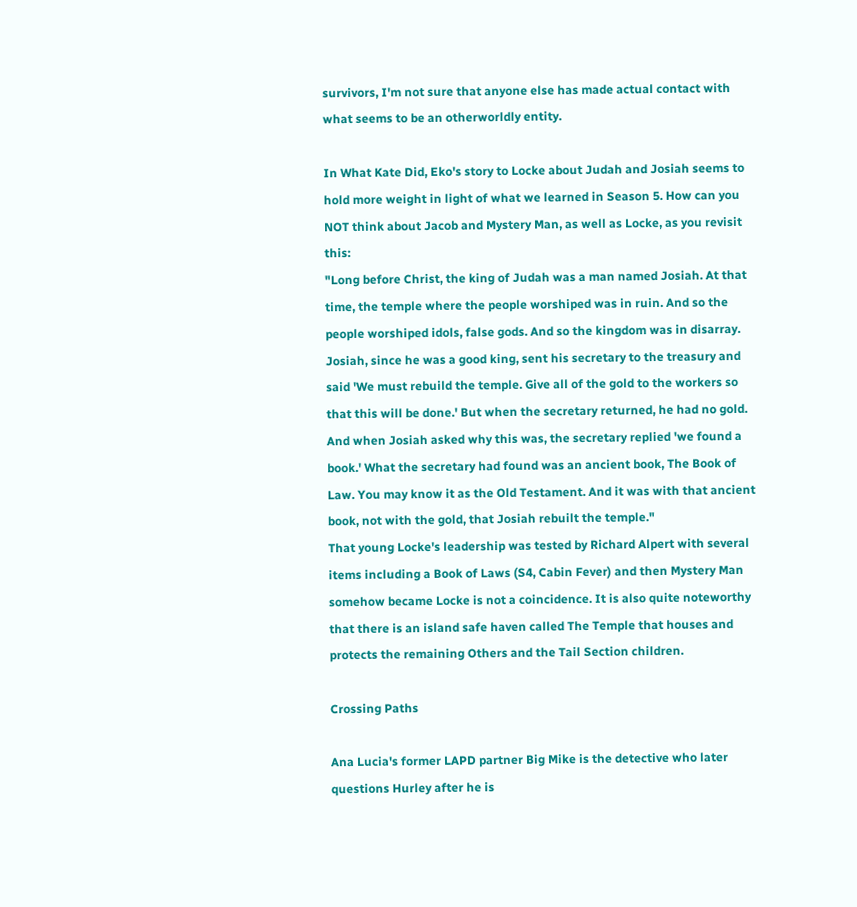survivors, I'm not sure that anyone else has made actual contact with what seems to be an otherworldly entity.

In What Kate Did, Eko's story to Locke about Judah and Josiah seems to hold more weight in light of what we learned in Season 5. How can you NOT think about Jacob and Mystery Man, as well as Locke, as you revisit this:
"Long before Christ, the king of Judah was a man named Josiah. At that time, the temple where the people worshiped was in ruin. And so the people worshiped idols, false gods. And so the kingdom was in disarray. Josiah, since he was a good king, sent his secretary to the treasury and said 'We must rebuild the temple. Give all of the gold to the workers so that this will be done.' But when the secretary returned, he had no gold. And when Josiah asked why this was, the secretary replied 'we found a book.' What the secretary had found was an ancient book, The Book of Law. You may know it as the Old Testament. And it was with that ancient book, not with the gold, that Josiah rebuilt the temple."
That young Locke's leadership was tested by Richard Alpert with several items including a Book of Laws (S4, Cabin Fever) and then Mystery Man somehow became Locke is not a coincidence. It is also quite noteworthy that there is an island safe haven called The Temple that houses and protects the remaining Others and the Tail Section children.

Crossing Paths

Ana Lucia's former LAPD partner Big Mike is the detective who later questions Hurley after he is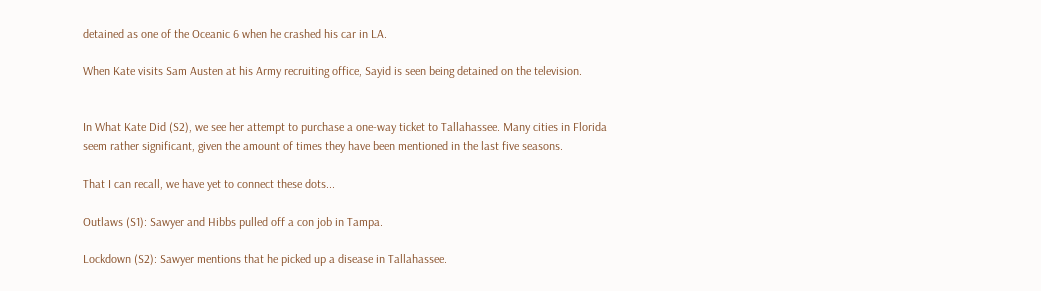detained as one of the Oceanic 6 when he crashed his car in LA.

When Kate visits Sam Austen at his Army recruiting office, Sayid is seen being detained on the television.


In What Kate Did (S2), we see her attempt to purchase a one-way ticket to Tallahassee. Many cities in Florida seem rather significant, given the amount of times they have been mentioned in the last five seasons.

That I can recall, we have yet to connect these dots...

Outlaws (S1): Sawyer and Hibbs pulled off a con job in Tampa.

Lockdown (S2): Sawyer mentions that he picked up a disease in Tallahassee.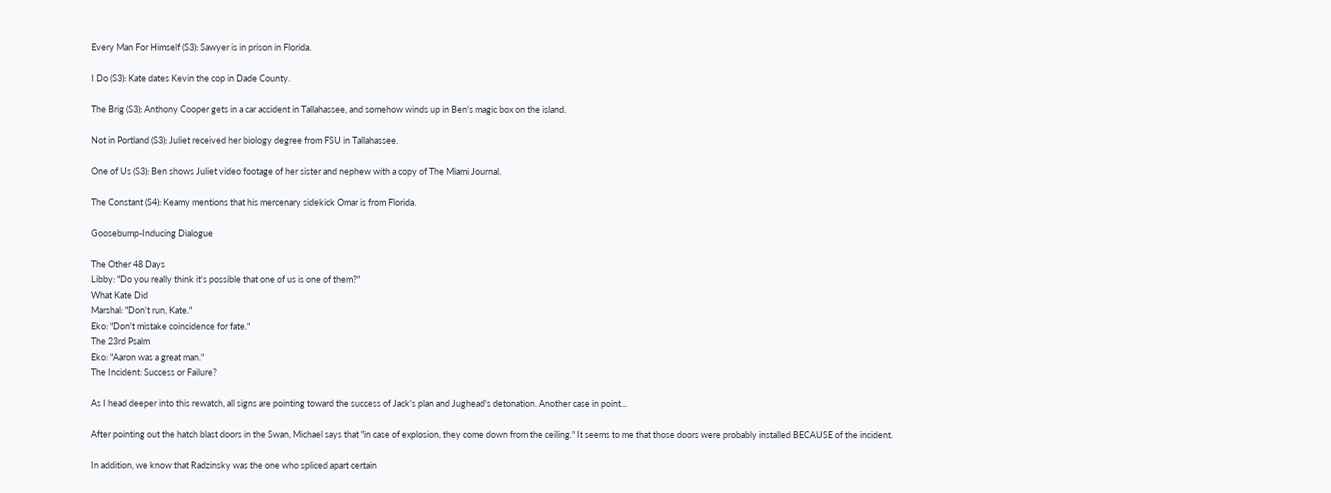Every Man For Himself (S3): Sawyer is in prison in Florida.

I Do (S3): Kate dates Kevin the cop in Dade County.

The Brig (S3): Anthony Cooper gets in a car accident in Tallahassee, and somehow winds up in Ben's magic box on the island.

Not in Portland (S3): Juliet received her biology degree from FSU in Tallahassee.

One of Us (S3): Ben shows Juliet video footage of her sister and nephew with a copy of The Miami Journal.

The Constant (S4): Keamy mentions that his mercenary sidekick Omar is from Florida.

Goosebump-Inducing Dialogue

The Other 48 Days
Libby: "Do you really think it's possible that one of us is one of them?"
What Kate Did
Marshal: "Don't run, Kate."
Eko: "Don't mistake coincidence for fate."
The 23rd Psalm
Eko: "Aaron was a great man."
The Incident: Success or Failure?

As I head deeper into this rewatch, all signs are pointing toward the success of Jack's plan and Jughead's detonation. Another case in point...

After pointing out the hatch blast doors in the Swan, Michael says that "in case of explosion, they come down from the ceiling." It seems to me that those doors were probably installed BECAUSE of the incident.

In addition, we know that Radzinsky was the one who spliced apart certain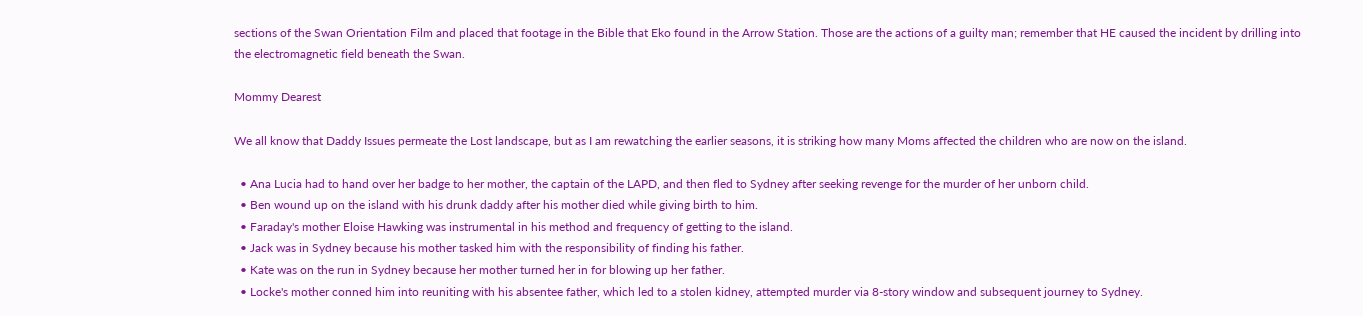sections of the Swan Orientation Film and placed that footage in the Bible that Eko found in the Arrow Station. Those are the actions of a guilty man; remember that HE caused the incident by drilling into the electromagnetic field beneath the Swan.

Mommy Dearest

We all know that Daddy Issues permeate the Lost landscape, but as I am rewatching the earlier seasons, it is striking how many Moms affected the children who are now on the island.

  • Ana Lucia had to hand over her badge to her mother, the captain of the LAPD, and then fled to Sydney after seeking revenge for the murder of her unborn child.
  • Ben wound up on the island with his drunk daddy after his mother died while giving birth to him.
  • Faraday's mother Eloise Hawking was instrumental in his method and frequency of getting to the island.
  • Jack was in Sydney because his mother tasked him with the responsibility of finding his father.
  • Kate was on the run in Sydney because her mother turned her in for blowing up her father.
  • Locke's mother conned him into reuniting with his absentee father, which led to a stolen kidney, attempted murder via 8-story window and subsequent journey to Sydney.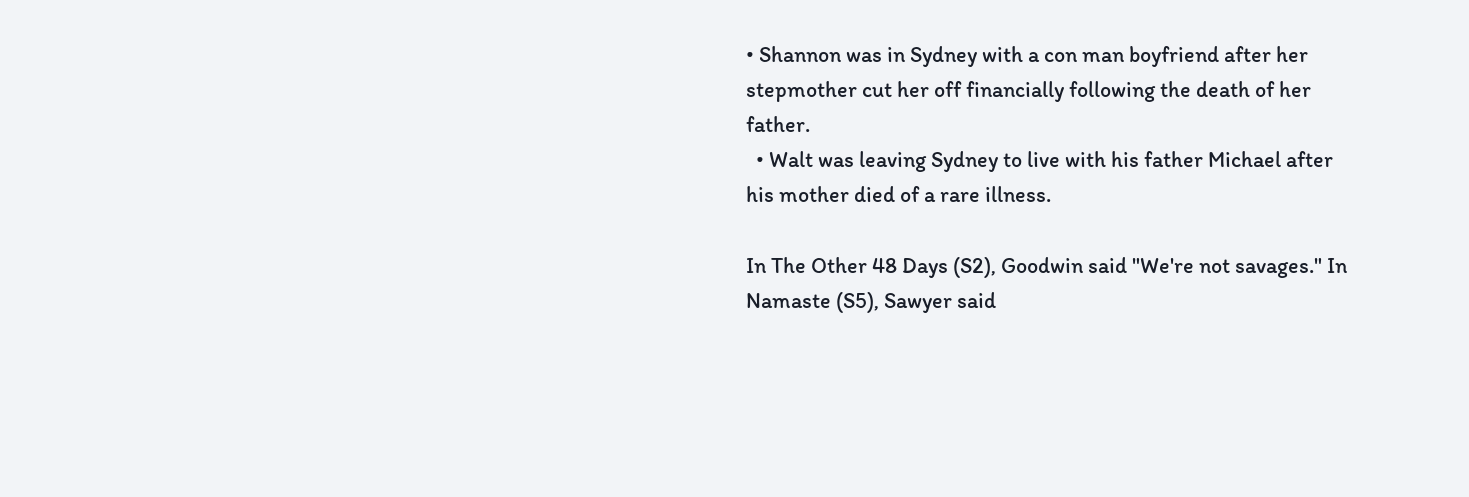• Shannon was in Sydney with a con man boyfriend after her stepmother cut her off financially following the death of her father.
  • Walt was leaving Sydney to live with his father Michael after his mother died of a rare illness.

In The Other 48 Days (S2), Goodwin said "We're not savages." In Namaste (S5), Sawyer said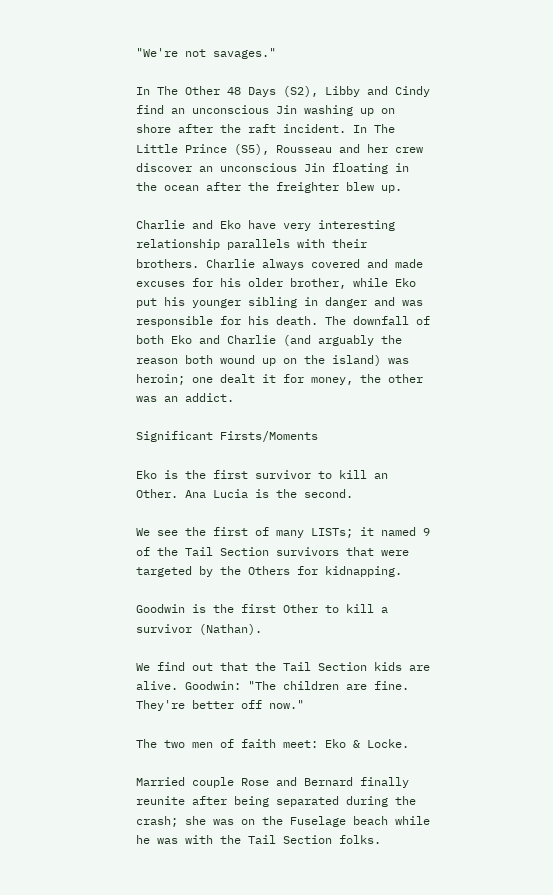"We're not savages."

In The Other 48 Days (S2), Libby and Cindy find an unconscious Jin washing up on shore after the raft incident. In The Little Prince (S5), Rousseau and her crew discover an unconscious Jin floating in the ocean after the freighter blew up.

Charlie and Eko have very interesting relationship parallels with their brothers. Charlie always covered and made excuses for his older brother, while Eko put his younger sibling in danger and was responsible for his death. The downfall of both Eko and Charlie (and arguably the reason both wound up on the island) was heroin; one dealt it for money, the other was an addict.

Significant Firsts/Moments

Eko is the first survivor to kill an Other. Ana Lucia is the second.

We see the first of many LISTs; it named 9 of the Tail Section survivors that were targeted by the Others for kidnapping.

Goodwin is the first Other to kill a survivor (Nathan).

We find out that the Tail Section kids are alive. Goodwin: "The children are fine. They're better off now."

The two men of faith meet: Eko & Locke.

Married couple Rose and Bernard finally reunite after being separated during the crash; she was on the Fuselage beach while he was with the Tail Section folks.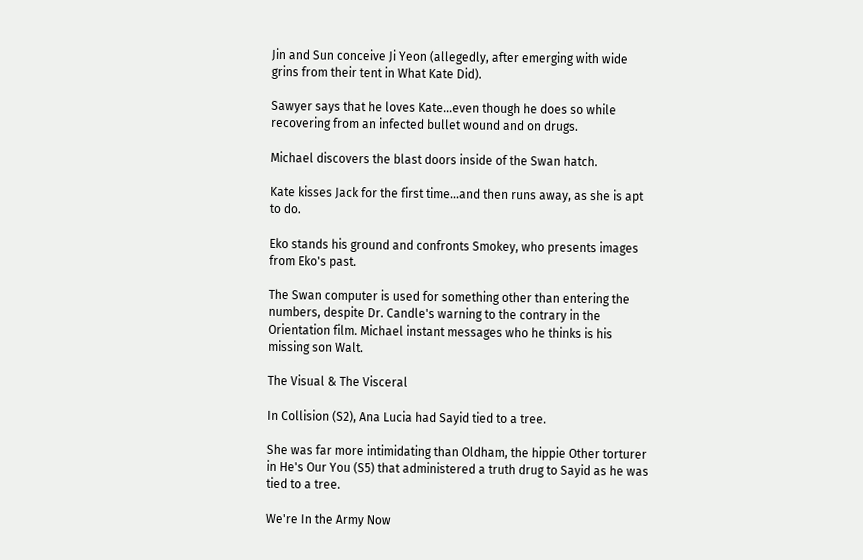Jin and Sun conceive Ji Yeon (allegedly, after emerging with wide grins from their tent in What Kate Did).

Sawyer says that he loves Kate...even though he does so while recovering from an infected bullet wound and on drugs.

Michael discovers the blast doors inside of the Swan hatch.

Kate kisses Jack for the first time...and then runs away, as she is apt to do.

Eko stands his ground and confronts Smokey, who presents images from Eko's past.

The Swan computer is used for something other than entering the numbers, despite Dr. Candle's warning to the contrary in the Orientation film. Michael instant messages who he thinks is his missing son Walt.

The Visual & The Visceral

In Collision (S2), Ana Lucia had Sayid tied to a tree.

She was far more intimidating than Oldham, the hippie Other torturer in He's Our You (S5) that administered a truth drug to Sayid as he was tied to a tree.

We're In the Army Now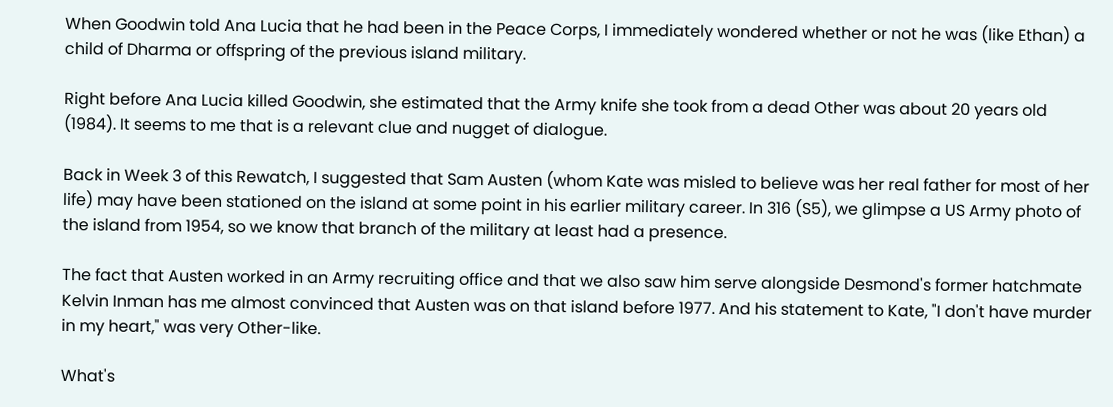When Goodwin told Ana Lucia that he had been in the Peace Corps, I immediately wondered whether or not he was (like Ethan) a child of Dharma or offspring of the previous island military.

Right before Ana Lucia killed Goodwin, she estimated that the Army knife she took from a dead Other was about 20 years old (1984). It seems to me that is a relevant clue and nugget of dialogue.

Back in Week 3 of this Rewatch, I suggested that Sam Austen (whom Kate was misled to believe was her real father for most of her life) may have been stationed on the island at some point in his earlier military career. In 316 (S5), we glimpse a US Army photo of the island from 1954, so we know that branch of the military at least had a presence.

The fact that Austen worked in an Army recruiting office and that we also saw him serve alongside Desmond's former hatchmate Kelvin Inman has me almost convinced that Austen was on that island before 1977. And his statement to Kate, "I don't have murder in my heart," was very Other-like.

What's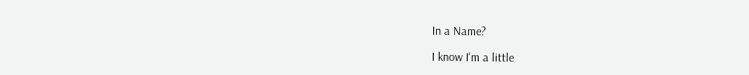In a Name?

I know I'm a little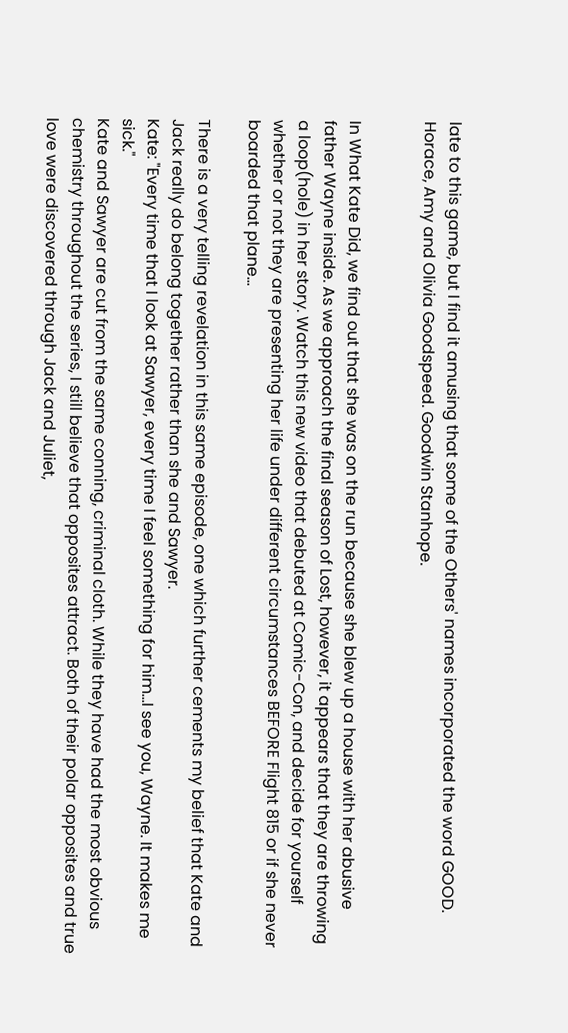late to this game, but I find it amusing that some of the Others' names incorporated the word GOOD. Horace, Amy and Olivia Goodspeed. Goodwin Stanhope.


In What Kate Did, we find out that she was on the run because she blew up a house with her abusive father Wayne inside. As we approach the final season of Lost, however, it appears that they are throwing a loop(hole) in her story. Watch this new video that debuted at Comic-Con, and decide for yourself whether or not they are presenting her life under different circumstances BEFORE Flight 815 or if she never boarded that plane...

There is a very telling revelation in this same episode, one which further cements my belief that Kate and Jack really do belong together rather than she and Sawyer.
Kate: "Every time that I look at Sawyer, every time I feel something for him...I see you, Wayne. It makes me sick."
Kate and Sawyer are cut from the same conning, criminal cloth. While they have had the most obvious chemistry throughout the series, I still believe that opposites attract. Both of their polar opposites and true love were discovered through Jack and Juliet,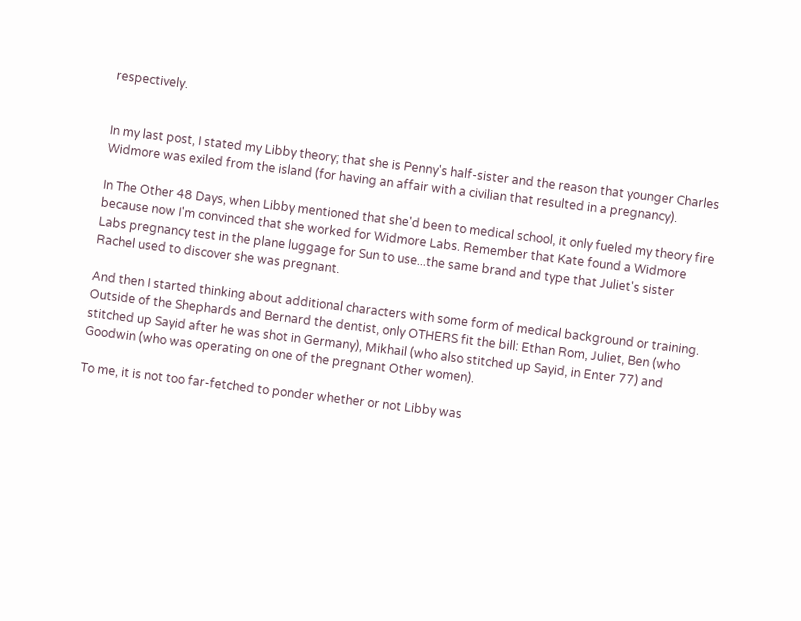respectively.


In my last post, I stated my Libby theory; that she is Penny's half-sister and the reason that younger Charles Widmore was exiled from the island (for having an affair with a civilian that resulted in a pregnancy).

In The Other 48 Days, when Libby mentioned that she'd been to medical school, it only fueled my theory fire because now I'm convinced that she worked for Widmore Labs. Remember that Kate found a Widmore Labs pregnancy test in the plane luggage for Sun to use...the same brand and type that Juliet's sister Rachel used to discover she was pregnant.

And then I started thinking about additional characters with some form of medical background or training. Outside of the Shephards and Bernard the dentist, only OTHERS fit the bill: Ethan Rom, Juliet, Ben (who stitched up Sayid after he was shot in Germany), Mikhail (who also stitched up Sayid, in Enter 77) and Goodwin (who was operating on one of the pregnant Other women).

To me, it is not too far-fetched to ponder whether or not Libby was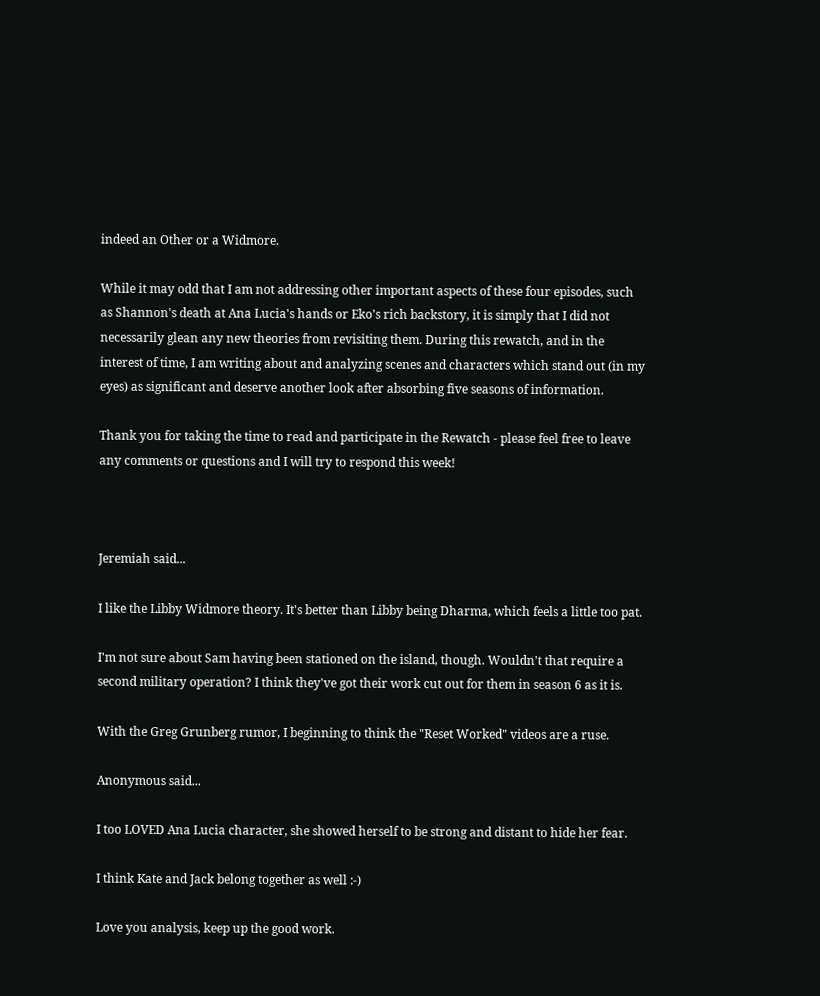indeed an Other or a Widmore.

While it may odd that I am not addressing other important aspects of these four episodes, such as Shannon's death at Ana Lucia's hands or Eko's rich backstory, it is simply that I did not necessarily glean any new theories from revisiting them. During this rewatch, and in the interest of time, I am writing about and analyzing scenes and characters which stand out (in my eyes) as significant and deserve another look after absorbing five seasons of information.

Thank you for taking the time to read and participate in the Rewatch - please feel free to leave any comments or questions and I will try to respond this week!



Jeremiah said...

I like the Libby Widmore theory. It's better than Libby being Dharma, which feels a little too pat.

I'm not sure about Sam having been stationed on the island, though. Wouldn't that require a second military operation? I think they've got their work cut out for them in season 6 as it is.

With the Greg Grunberg rumor, I beginning to think the "Reset Worked" videos are a ruse.

Anonymous said...

I too LOVED Ana Lucia character, she showed herself to be strong and distant to hide her fear.

I think Kate and Jack belong together as well :-)

Love you analysis, keep up the good work.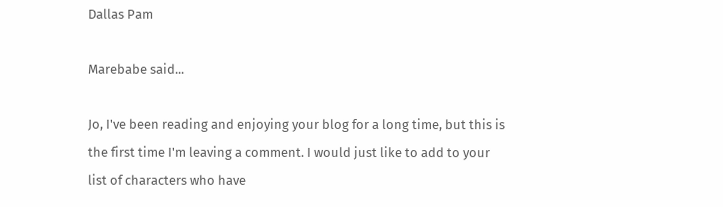Dallas Pam

Marebabe said...

Jo, I've been reading and enjoying your blog for a long time, but this is the first time I'm leaving a comment. I would just like to add to your list of characters who have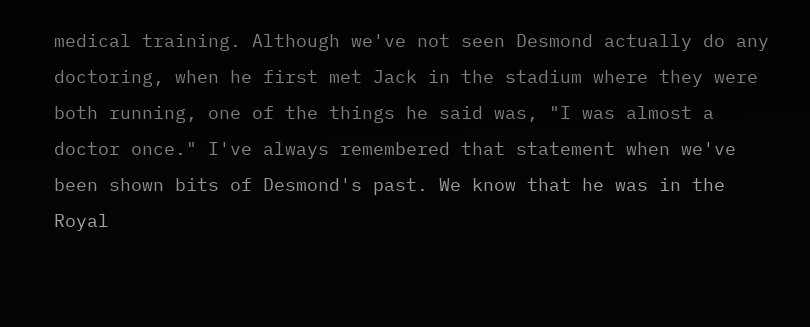medical training. Although we've not seen Desmond actually do any doctoring, when he first met Jack in the stadium where they were both running, one of the things he said was, "I was almost a doctor once." I've always remembered that statement when we've been shown bits of Desmond's past. We know that he was in the Royal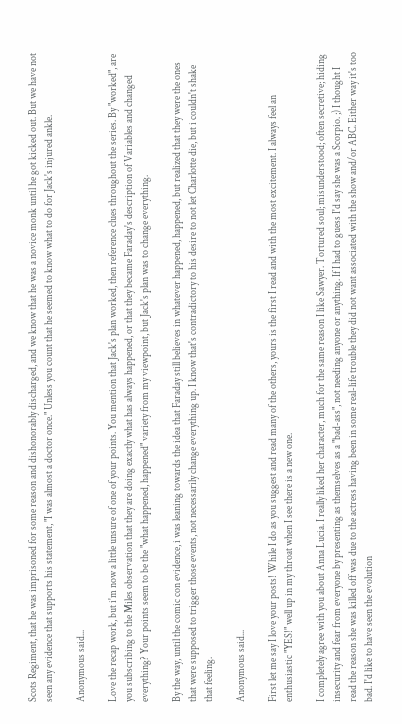Scots Regiment, that he was imprisoned for some reason and dishonorably discharged, and we know that he was a novice monk until he got kicked out. But we have not seen any evidence that supports his statement, "I was almost a doctor once." Unless you count that he seemed to know what to do for Jack's injured ankle.

Anonymous said...

Love the recap work, but i'm now a little unsure of one of your points. You mention that Jack's plan worked, then reference clues throughout the series. By "worked", are you subscribing to the Miles observation that they are doing exactly what has always happened, or that they became Faraday's description of Variables and changed everything? Your points seem to be the "what happened, happened" variety from my viewpoint, but Jack's plan was to change everything.

By the way, until the comic con evidence, i was leaning towards the idea that Faraday still believes in whatever happened, happened, but realized that they were the ones that were supposed to trigger those events, not necessarily change everything up. I know that's contradictory to his desire to not let Charlotte die, but i couldn't shake that feeling.

Anonymous said...

First let me say I love your posts! While I do as you suggest and read many of the others, yours is the first I read and with the most excitement. I always feel an enthusiastic "YES!" well up in my throat when I see there is a new one.

I completely agree with you about Anna Lucia. I really liked her character, much for the same reason I like Sawyer. Tortured soul; misunderstood; often secretive; hiding insecurity and fear from everyone by presenting as themselves as a "bad-ass", not needing anyone or anything. If I had to guess I'd say she was a Scorpio. ;) I thought I read the reason she was killed off was due to the actress having been in some real-life trouble they did not want associated with the show and/or ABC. Either way it's too bad. I'd like to have seen the evolution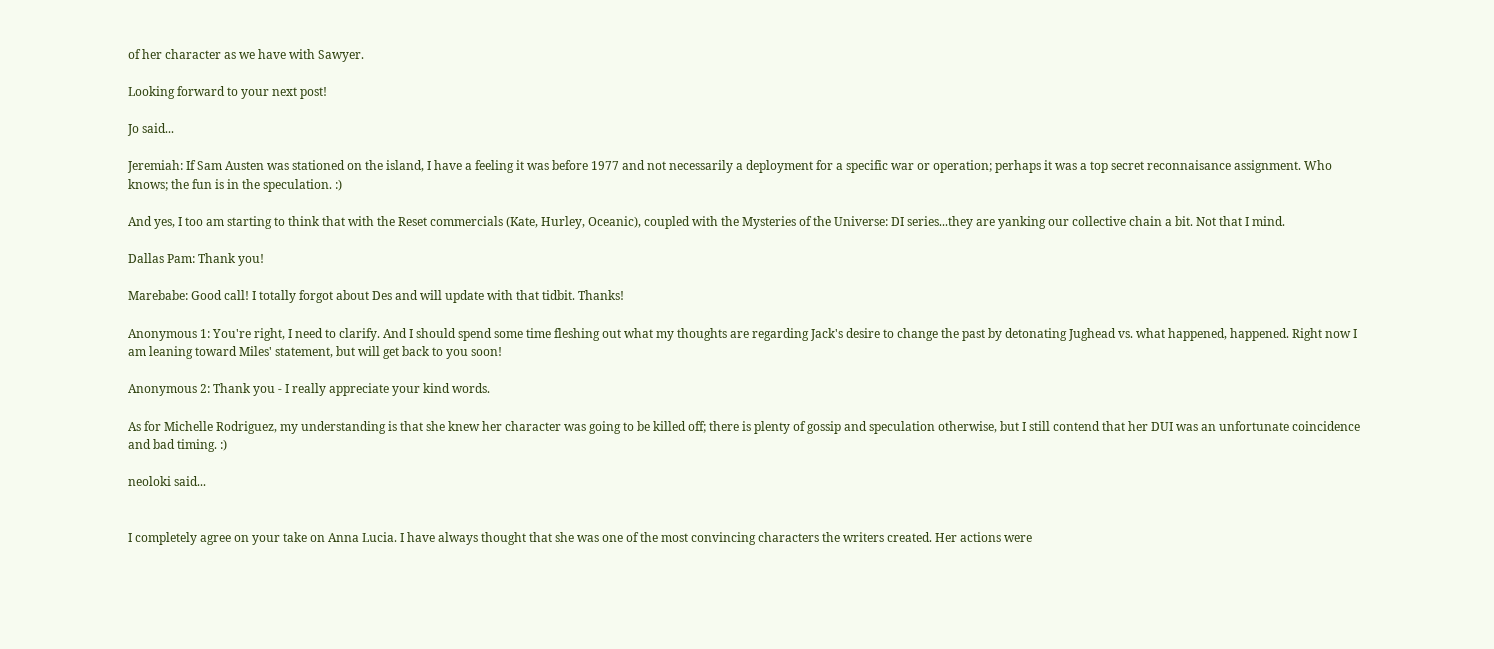of her character as we have with Sawyer.

Looking forward to your next post!

Jo said...

Jeremiah: If Sam Austen was stationed on the island, I have a feeling it was before 1977 and not necessarily a deployment for a specific war or operation; perhaps it was a top secret reconnaisance assignment. Who knows; the fun is in the speculation. :)

And yes, I too am starting to think that with the Reset commercials (Kate, Hurley, Oceanic), coupled with the Mysteries of the Universe: DI series...they are yanking our collective chain a bit. Not that I mind.

Dallas Pam: Thank you!

Marebabe: Good call! I totally forgot about Des and will update with that tidbit. Thanks!

Anonymous 1: You're right, I need to clarify. And I should spend some time fleshing out what my thoughts are regarding Jack's desire to change the past by detonating Jughead vs. what happened, happened. Right now I am leaning toward Miles' statement, but will get back to you soon!

Anonymous 2: Thank you - I really appreciate your kind words.

As for Michelle Rodriguez, my understanding is that she knew her character was going to be killed off; there is plenty of gossip and speculation otherwise, but I still contend that her DUI was an unfortunate coincidence and bad timing. :)

neoloki said...


I completely agree on your take on Anna Lucia. I have always thought that she was one of the most convincing characters the writers created. Her actions were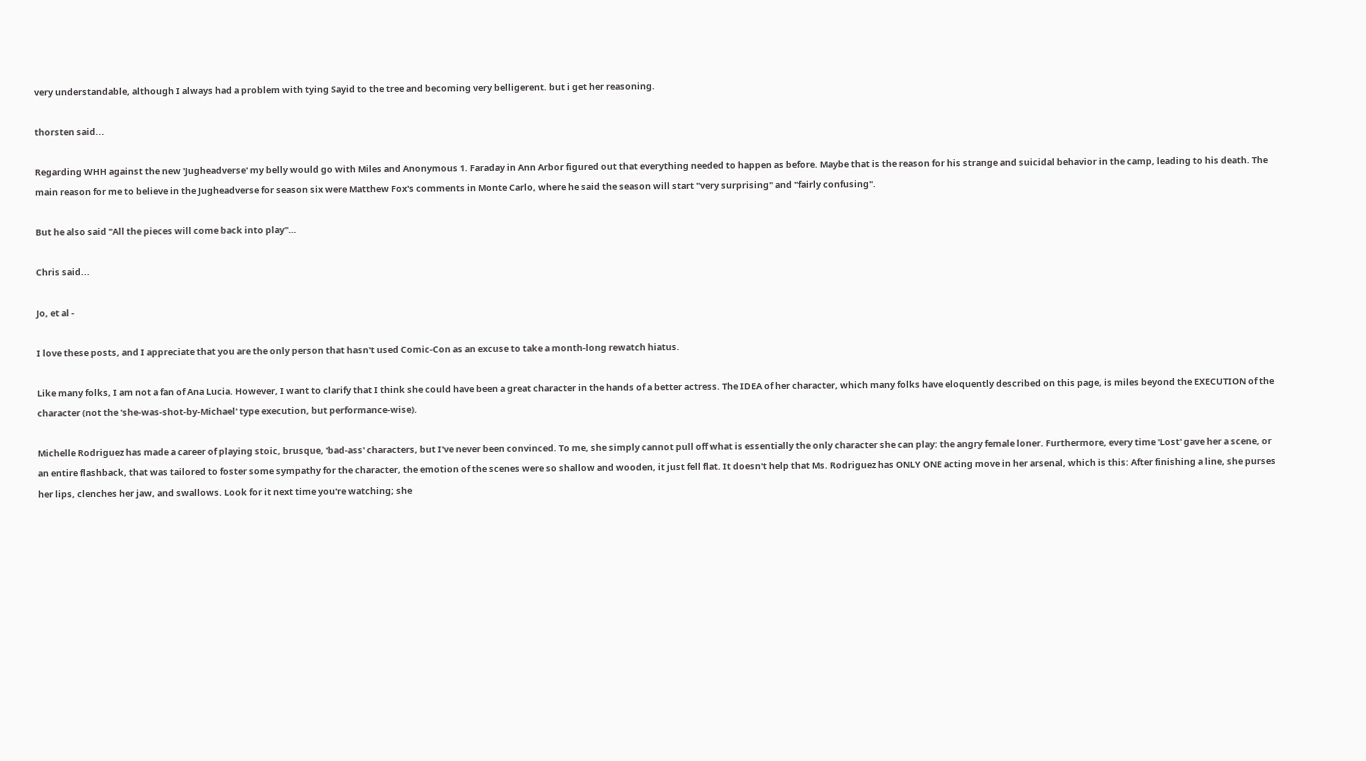very understandable, although I always had a problem with tying Sayid to the tree and becoming very belligerent. but i get her reasoning.

thorsten said...

Regarding WHH against the new 'Jugheadverse' my belly would go with Miles and Anonymous 1. Faraday in Ann Arbor figured out that everything needed to happen as before. Maybe that is the reason for his strange and suicidal behavior in the camp, leading to his death. The main reason for me to believe in the Jugheadverse for season six were Matthew Fox's comments in Monte Carlo, where he said the season will start "very surprising" and "fairly confusing".

But he also said "All the pieces will come back into play"…

Chris said...

Jo, et al -

I love these posts, and I appreciate that you are the only person that hasn't used Comic-Con as an excuse to take a month-long rewatch hiatus.

Like many folks, I am not a fan of Ana Lucia. However, I want to clarify that I think she could have been a great character in the hands of a better actress. The IDEA of her character, which many folks have eloquently described on this page, is miles beyond the EXECUTION of the character (not the 'she-was-shot-by-Michael' type execution, but performance-wise).

Michelle Rodriguez has made a career of playing stoic, brusque, 'bad-ass' characters, but I've never been convinced. To me, she simply cannot pull off what is essentially the only character she can play: the angry female loner. Furthermore, every time 'Lost' gave her a scene, or an entire flashback, that was tailored to foster some sympathy for the character, the emotion of the scenes were so shallow and wooden, it just fell flat. It doesn't help that Ms. Rodriguez has ONLY ONE acting move in her arsenal, which is this: After finishing a line, she purses her lips, clenches her jaw, and swallows. Look for it next time you're watching; she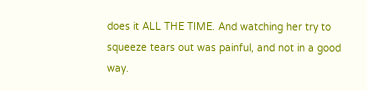does it ALL THE TIME. And watching her try to squeeze tears out was painful, and not in a good way.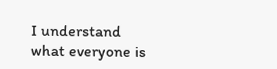I understand what everyone is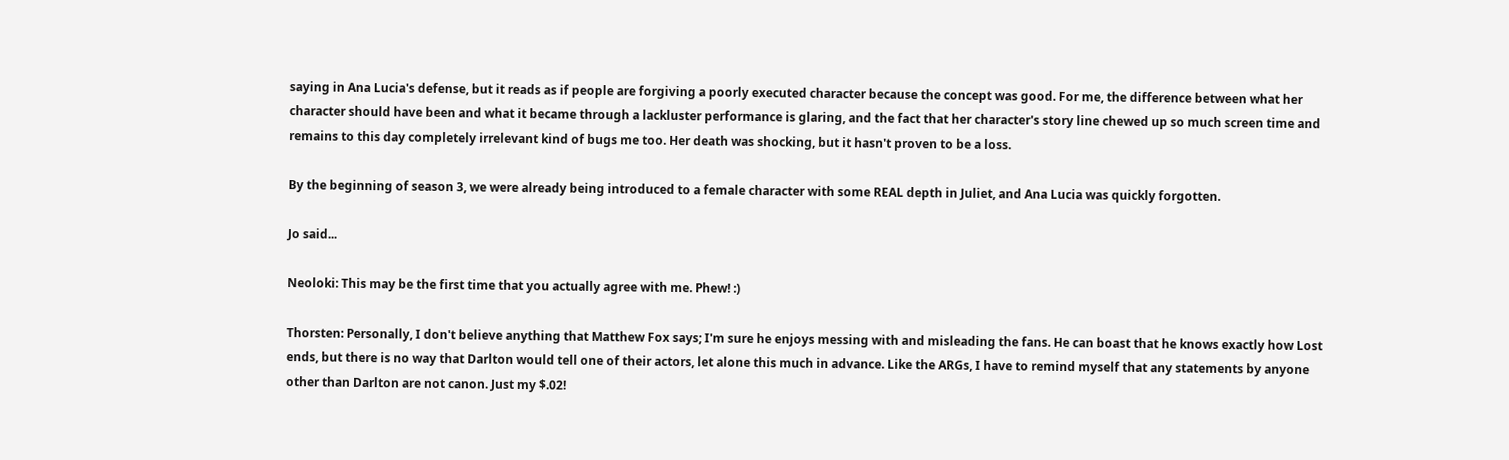saying in Ana Lucia's defense, but it reads as if people are forgiving a poorly executed character because the concept was good. For me, the difference between what her character should have been and what it became through a lackluster performance is glaring, and the fact that her character's story line chewed up so much screen time and remains to this day completely irrelevant kind of bugs me too. Her death was shocking, but it hasn't proven to be a loss.

By the beginning of season 3, we were already being introduced to a female character with some REAL depth in Juliet, and Ana Lucia was quickly forgotten.

Jo said...

Neoloki: This may be the first time that you actually agree with me. Phew! :)

Thorsten: Personally, I don't believe anything that Matthew Fox says; I'm sure he enjoys messing with and misleading the fans. He can boast that he knows exactly how Lost ends, but there is no way that Darlton would tell one of their actors, let alone this much in advance. Like the ARGs, I have to remind myself that any statements by anyone other than Darlton are not canon. Just my $.02!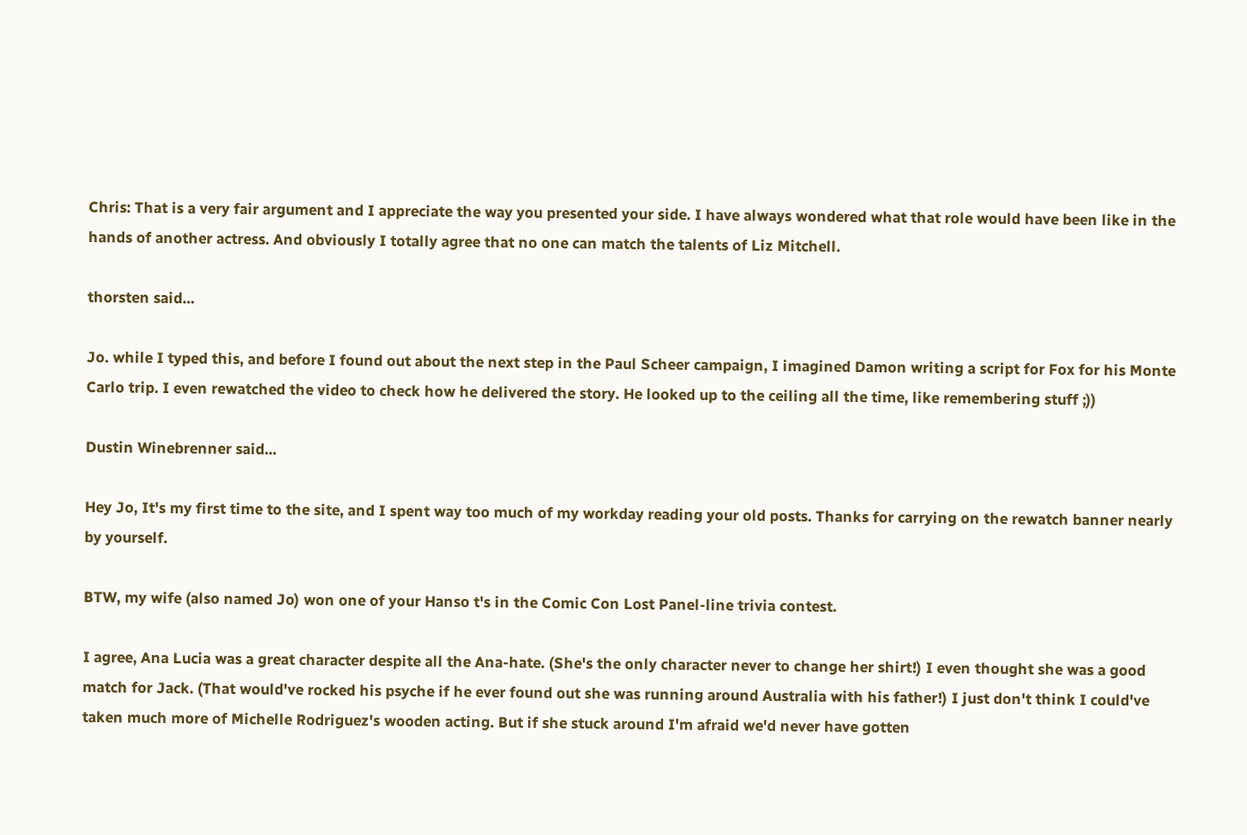Chris: That is a very fair argument and I appreciate the way you presented your side. I have always wondered what that role would have been like in the hands of another actress. And obviously I totally agree that no one can match the talents of Liz Mitchell.

thorsten said...

Jo. while I typed this, and before I found out about the next step in the Paul Scheer campaign, I imagined Damon writing a script for Fox for his Monte Carlo trip. I even rewatched the video to check how he delivered the story. He looked up to the ceiling all the time, like remembering stuff ;))

Dustin Winebrenner said...

Hey Jo, It's my first time to the site, and I spent way too much of my workday reading your old posts. Thanks for carrying on the rewatch banner nearly by yourself.

BTW, my wife (also named Jo) won one of your Hanso t's in the Comic Con Lost Panel-line trivia contest.

I agree, Ana Lucia was a great character despite all the Ana-hate. (She's the only character never to change her shirt!) I even thought she was a good match for Jack. (That would've rocked his psyche if he ever found out she was running around Australia with his father!) I just don't think I could've taken much more of Michelle Rodriguez's wooden acting. But if she stuck around I'm afraid we'd never have gotten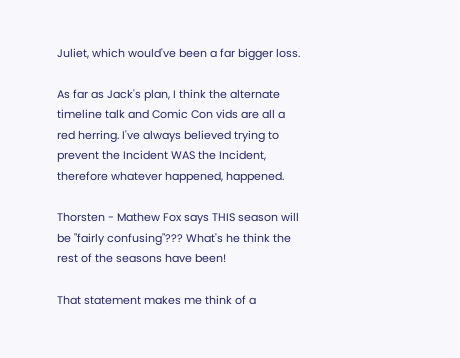Juliet, which would've been a far bigger loss.

As far as Jack's plan, I think the alternate timeline talk and Comic Con vids are all a red herring. I've always believed trying to prevent the Incident WAS the Incident, therefore whatever happened, happened.

Thorsten - Mathew Fox says THIS season will be "fairly confusing"??? What's he think the rest of the seasons have been!

That statement makes me think of a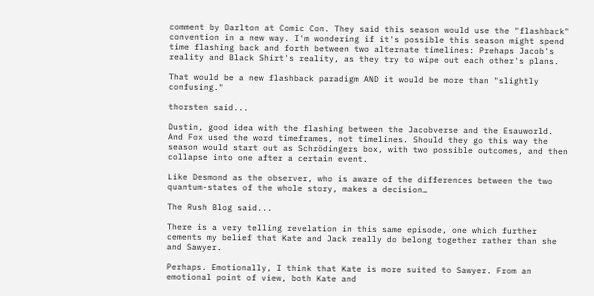comment by Darlton at Comic Con. They said this season would use the "flashback" convention in a new way. I'm wondering if it's possible this season might spend time flashing back and forth between two alternate timelines: Prehaps Jacob's reality and Black Shirt's reality, as they try to wipe out each other's plans.

That would be a new flashback paradigm AND it would be more than "slightly confusing."

thorsten said...

Dustin, good idea with the flashing between the Jacobverse and the Esauworld. And Fox used the word timeframes, not timelines. Should they go this way the season would start out as Schrödingers box, with two possible outcomes, and then collapse into one after a certain event.

Like Desmond as the observer, who is aware of the differences between the two quantum-states of the whole story, makes a decision…

The Rush Blog said...

There is a very telling revelation in this same episode, one which further cements my belief that Kate and Jack really do belong together rather than she and Sawyer.

Perhaps. Emotionally, I think that Kate is more suited to Sawyer. From an emotional point of view, both Kate and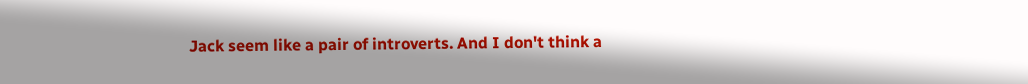Jack seem like a pair of introverts. And I don't think a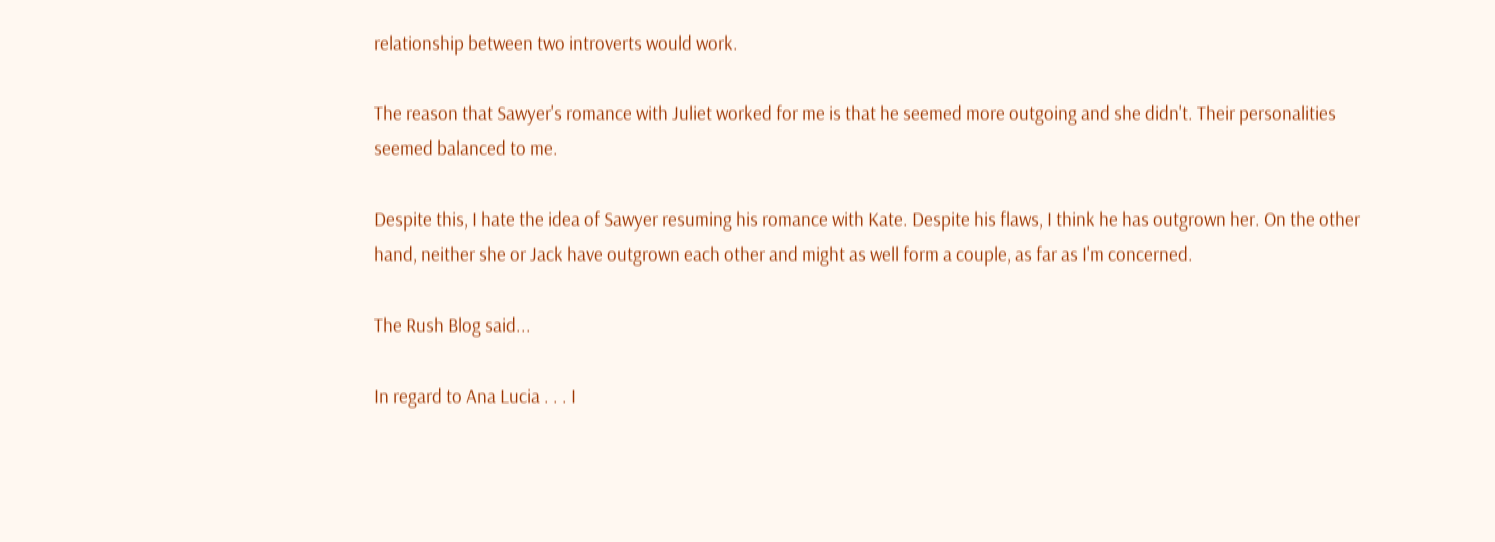relationship between two introverts would work.

The reason that Sawyer's romance with Juliet worked for me is that he seemed more outgoing and she didn't. Their personalities seemed balanced to me.

Despite this, I hate the idea of Sawyer resuming his romance with Kate. Despite his flaws, I think he has outgrown her. On the other hand, neither she or Jack have outgrown each other and might as well form a couple, as far as I'm concerned.

The Rush Blog said...

In regard to Ana Lucia . . . I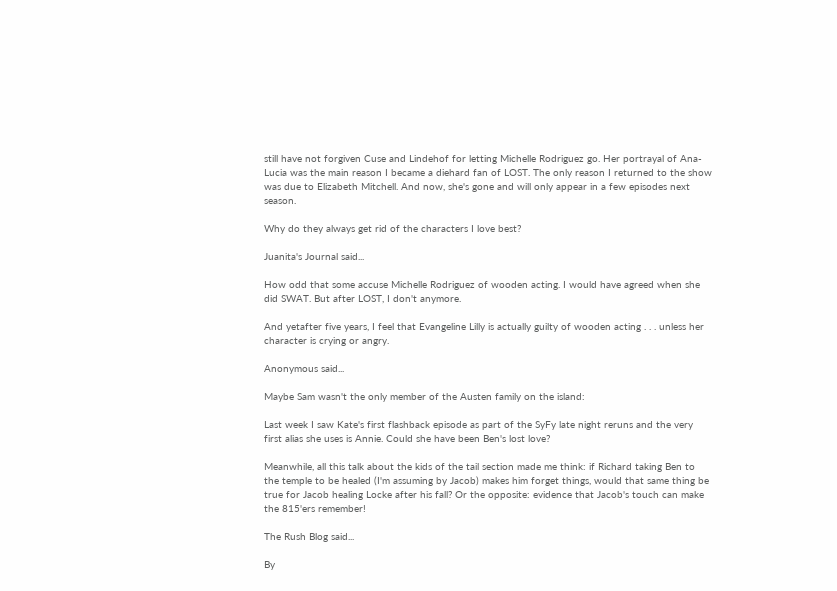still have not forgiven Cuse and Lindehof for letting Michelle Rodriguez go. Her portrayal of Ana-Lucia was the main reason I became a diehard fan of LOST. The only reason I returned to the show was due to Elizabeth Mitchell. And now, she's gone and will only appear in a few episodes next season.

Why do they always get rid of the characters I love best?

Juanita's Journal said...

How odd that some accuse Michelle Rodriguez of wooden acting. I would have agreed when she did SWAT. But after LOST, I don't anymore.

And yetafter five years, I feel that Evangeline Lilly is actually guilty of wooden acting . . . unless her character is crying or angry.

Anonymous said...

Maybe Sam wasn't the only member of the Austen family on the island:

Last week I saw Kate's first flashback episode as part of the SyFy late night reruns and the very first alias she uses is Annie. Could she have been Ben's lost love?

Meanwhile, all this talk about the kids of the tail section made me think: if Richard taking Ben to the temple to be healed (I'm assuming by Jacob) makes him forget things, would that same thing be true for Jacob healing Locke after his fall? Or the opposite: evidence that Jacob's touch can make the 815'ers remember!

The Rush Blog said...

By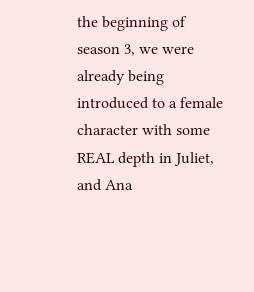the beginning of season 3, we were already being introduced to a female character with some REAL depth in Juliet, and Ana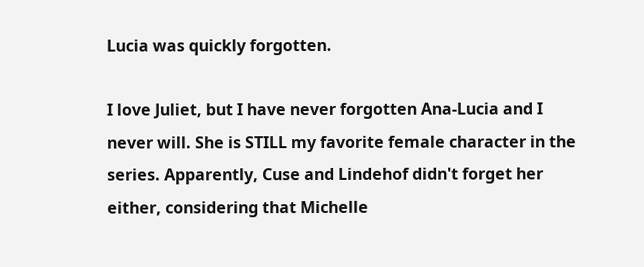Lucia was quickly forgotten.

I love Juliet, but I have never forgotten Ana-Lucia and I never will. She is STILL my favorite female character in the series. Apparently, Cuse and Lindehof didn't forget her either, considering that Michelle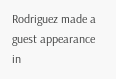Rodriguez made a guest appearance in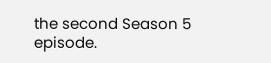the second Season 5 episode.